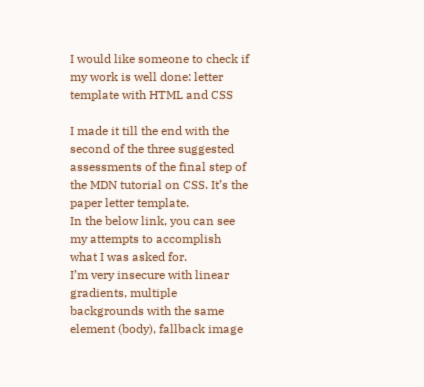I would like someone to check if my work is well done: letter template with HTML and CSS

I made it till the end with the second of the three suggested assessments of the final step of the MDN tutorial on CSS. It’s the paper letter template.
In the below link, you can see my attempts to accomplish what I was asked for.
I’m very insecure with linear gradients, multiple backgrounds with the same element (body), fallback image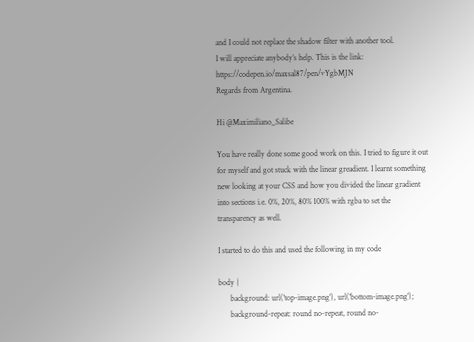and I could not replace the shadow filter with another tool.
I will appreciate anybody’s help. This is the link: https://codepen.io/maxsal87/pen/vYgbMJN
Regards from Argentina.

Hi @Maximiliano_Salibe

You have really done some good work on this. I tried to figure it out for myself and got stuck with the linear greadient. I learnt something new looking at your CSS and how you divided the linear gradient into sections i.e. 0%, 20%, 80% 100% with rgba to set the transparency as well.

I started to do this and used the following in my code

body {
      background: url('top-image.png'), url('bottom-image.png');
      background-repeat: round no-repeat, round no-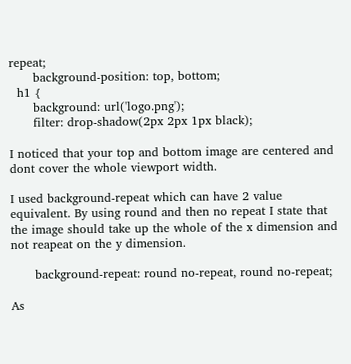repeat;
      background-position: top, bottom;
  h1 {
      background: url('logo.png');
      filter: drop-shadow(2px 2px 1px black);

I noticed that your top and bottom image are centered and dont cover the whole viewport width.

I used background-repeat which can have 2 value equivalent. By using round and then no repeat I state that the image should take up the whole of the x dimension and not reapeat on the y dimension.

      background-repeat: round no-repeat, round no-repeat;

As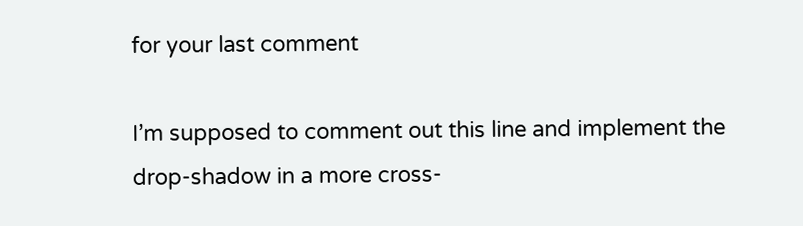for your last comment

I’m supposed to comment out this line and implement the drop-shadow in a more cross-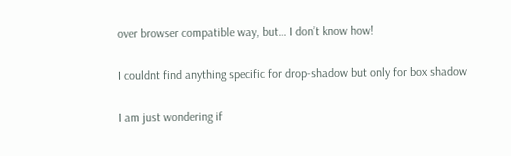over browser compatible way, but… I don’t know how!

I couldnt find anything specific for drop-shadow but only for box shadow

I am just wondering if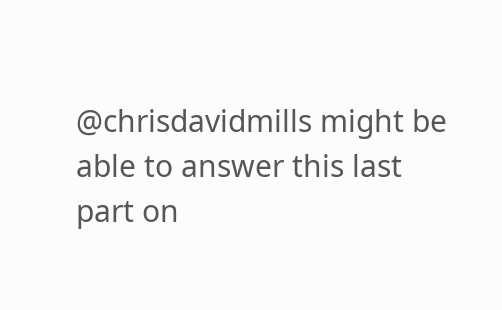@chrisdavidmills might be able to answer this last part on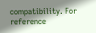compatibility. For reference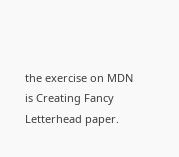the exercise on MDN is Creating Fancy Letterhead paper.